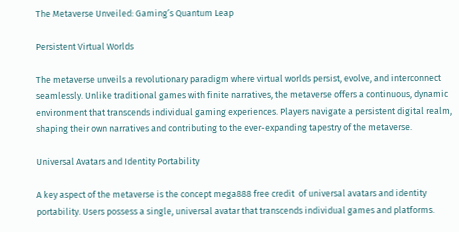The Metaverse Unveiled: Gaming’s Quantum Leap

Persistent Virtual Worlds

The metaverse unveils a revolutionary paradigm where virtual worlds persist, evolve, and interconnect seamlessly. Unlike traditional games with finite narratives, the metaverse offers a continuous, dynamic environment that transcends individual gaming experiences. Players navigate a persistent digital realm, shaping their own narratives and contributing to the ever-expanding tapestry of the metaverse.

Universal Avatars and Identity Portability

A key aspect of the metaverse is the concept mega888 free credit  of universal avatars and identity portability. Users possess a single, universal avatar that transcends individual games and platforms.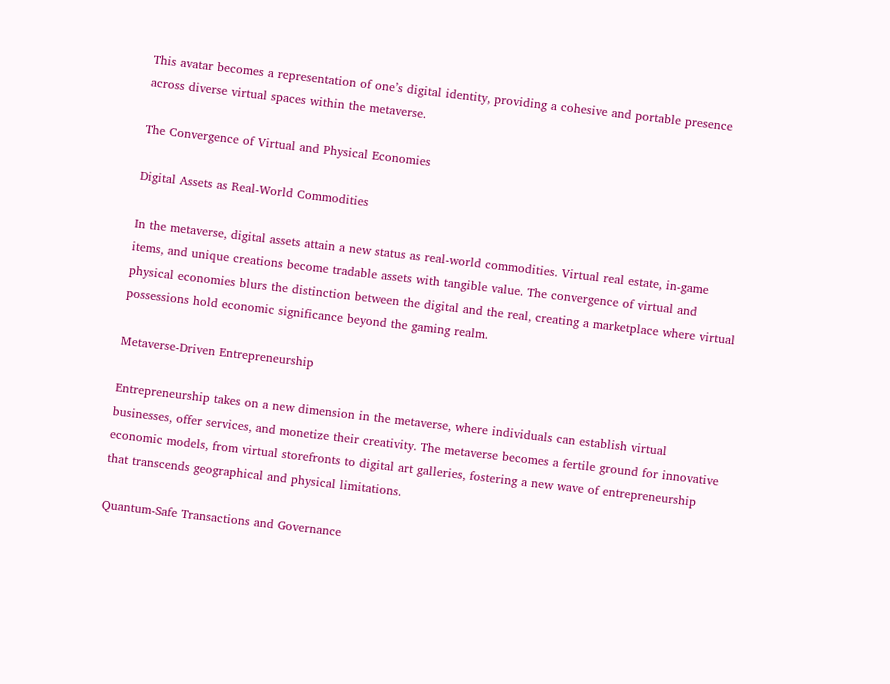This avatar becomes a representation of one’s digital identity, providing a cohesive and portable presence across diverse virtual spaces within the metaverse.

The Convergence of Virtual and Physical Economies

Digital Assets as Real-World Commodities

In the metaverse, digital assets attain a new status as real-world commodities. Virtual real estate, in-game items, and unique creations become tradable assets with tangible value. The convergence of virtual and physical economies blurs the distinction between the digital and the real, creating a marketplace where virtual possessions hold economic significance beyond the gaming realm.

Metaverse-Driven Entrepreneurship

Entrepreneurship takes on a new dimension in the metaverse, where individuals can establish virtual businesses, offer services, and monetize their creativity. The metaverse becomes a fertile ground for innovative economic models, from virtual storefronts to digital art galleries, fostering a new wave of entrepreneurship that transcends geographical and physical limitations.

Quantum-Safe Transactions and Governance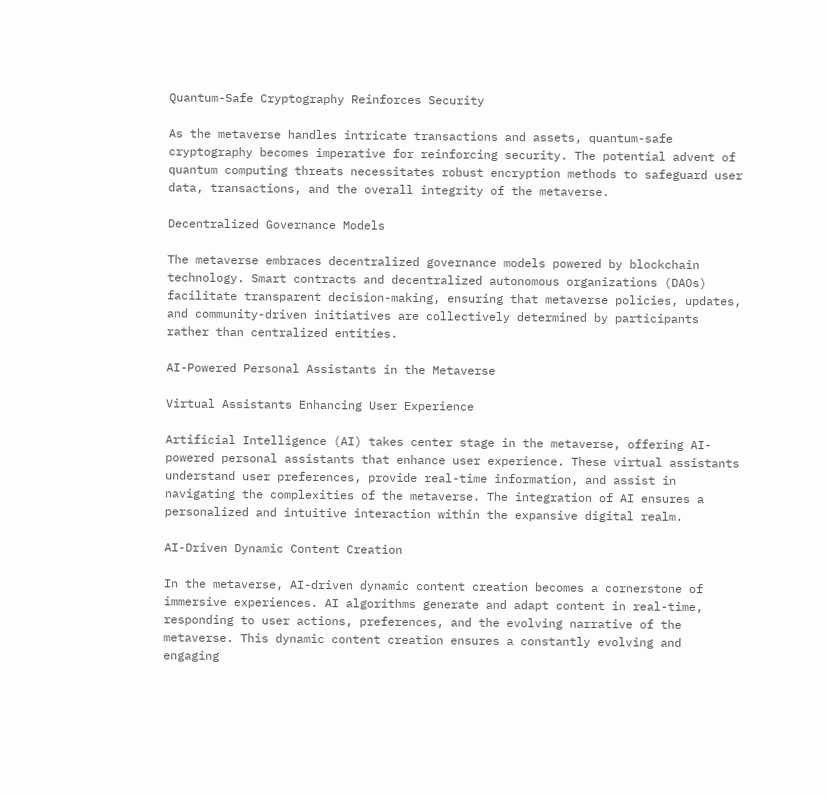Quantum-Safe Cryptography Reinforces Security

As the metaverse handles intricate transactions and assets, quantum-safe cryptography becomes imperative for reinforcing security. The potential advent of quantum computing threats necessitates robust encryption methods to safeguard user data, transactions, and the overall integrity of the metaverse.

Decentralized Governance Models

The metaverse embraces decentralized governance models powered by blockchain technology. Smart contracts and decentralized autonomous organizations (DAOs) facilitate transparent decision-making, ensuring that metaverse policies, updates, and community-driven initiatives are collectively determined by participants rather than centralized entities.

AI-Powered Personal Assistants in the Metaverse

Virtual Assistants Enhancing User Experience

Artificial Intelligence (AI) takes center stage in the metaverse, offering AI-powered personal assistants that enhance user experience. These virtual assistants understand user preferences, provide real-time information, and assist in navigating the complexities of the metaverse. The integration of AI ensures a personalized and intuitive interaction within the expansive digital realm.

AI-Driven Dynamic Content Creation

In the metaverse, AI-driven dynamic content creation becomes a cornerstone of immersive experiences. AI algorithms generate and adapt content in real-time, responding to user actions, preferences, and the evolving narrative of the metaverse. This dynamic content creation ensures a constantly evolving and engaging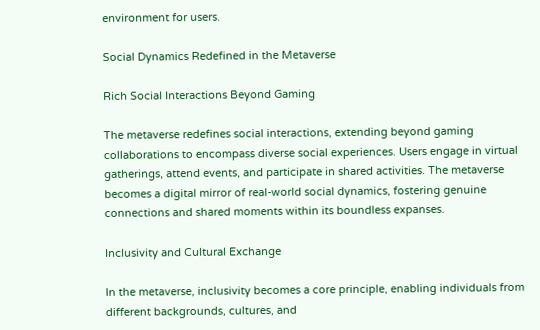environment for users.

Social Dynamics Redefined in the Metaverse

Rich Social Interactions Beyond Gaming

The metaverse redefines social interactions, extending beyond gaming collaborations to encompass diverse social experiences. Users engage in virtual gatherings, attend events, and participate in shared activities. The metaverse becomes a digital mirror of real-world social dynamics, fostering genuine connections and shared moments within its boundless expanses.

Inclusivity and Cultural Exchange

In the metaverse, inclusivity becomes a core principle, enabling individuals from different backgrounds, cultures, and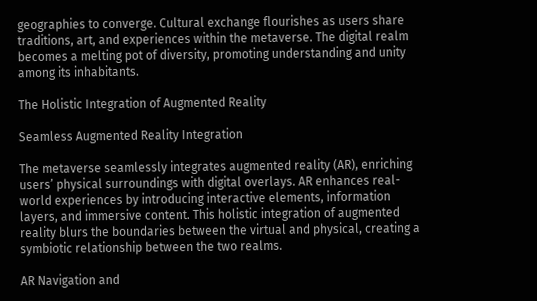geographies to converge. Cultural exchange flourishes as users share traditions, art, and experiences within the metaverse. The digital realm becomes a melting pot of diversity, promoting understanding and unity among its inhabitants.

The Holistic Integration of Augmented Reality

Seamless Augmented Reality Integration

The metaverse seamlessly integrates augmented reality (AR), enriching users’ physical surroundings with digital overlays. AR enhances real-world experiences by introducing interactive elements, information layers, and immersive content. This holistic integration of augmented reality blurs the boundaries between the virtual and physical, creating a symbiotic relationship between the two realms.

AR Navigation and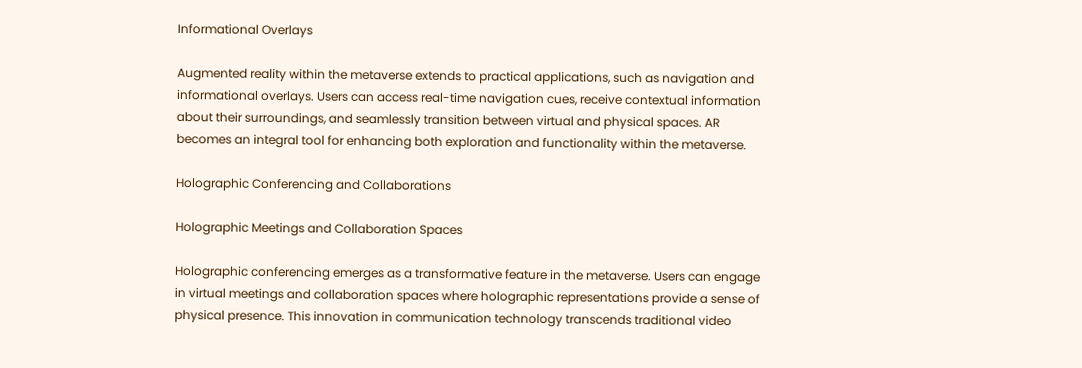Informational Overlays

Augmented reality within the metaverse extends to practical applications, such as navigation and informational overlays. Users can access real-time navigation cues, receive contextual information about their surroundings, and seamlessly transition between virtual and physical spaces. AR becomes an integral tool for enhancing both exploration and functionality within the metaverse.

Holographic Conferencing and Collaborations

Holographic Meetings and Collaboration Spaces

Holographic conferencing emerges as a transformative feature in the metaverse. Users can engage in virtual meetings and collaboration spaces where holographic representations provide a sense of physical presence. This innovation in communication technology transcends traditional video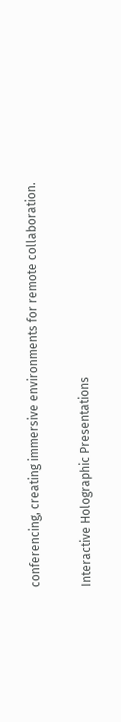conferencing, creating immersive environments for remote collaboration.

Interactive Holographic Presentations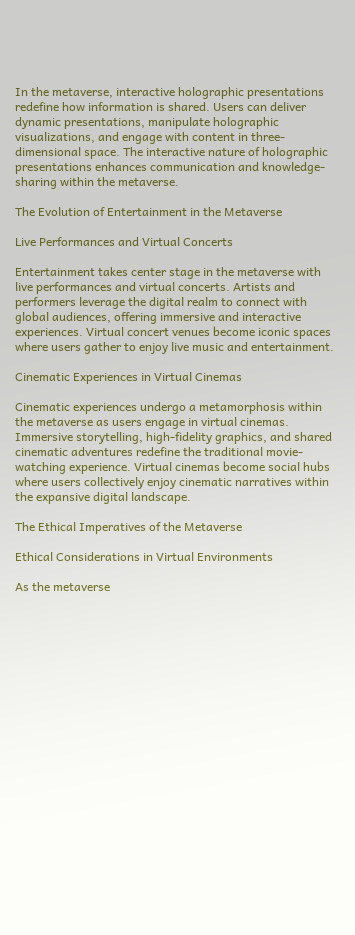In the metaverse, interactive holographic presentations redefine how information is shared. Users can deliver dynamic presentations, manipulate holographic visualizations, and engage with content in three-dimensional space. The interactive nature of holographic presentations enhances communication and knowledge-sharing within the metaverse.

The Evolution of Entertainment in the Metaverse

Live Performances and Virtual Concerts

Entertainment takes center stage in the metaverse with live performances and virtual concerts. Artists and performers leverage the digital realm to connect with global audiences, offering immersive and interactive experiences. Virtual concert venues become iconic spaces where users gather to enjoy live music and entertainment.

Cinematic Experiences in Virtual Cinemas

Cinematic experiences undergo a metamorphosis within the metaverse as users engage in virtual cinemas. Immersive storytelling, high-fidelity graphics, and shared cinematic adventures redefine the traditional movie-watching experience. Virtual cinemas become social hubs where users collectively enjoy cinematic narratives within the expansive digital landscape.

The Ethical Imperatives of the Metaverse

Ethical Considerations in Virtual Environments

As the metaverse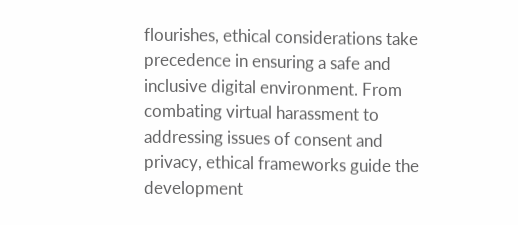flourishes, ethical considerations take precedence in ensuring a safe and inclusive digital environment. From combating virtual harassment to addressing issues of consent and privacy, ethical frameworks guide the development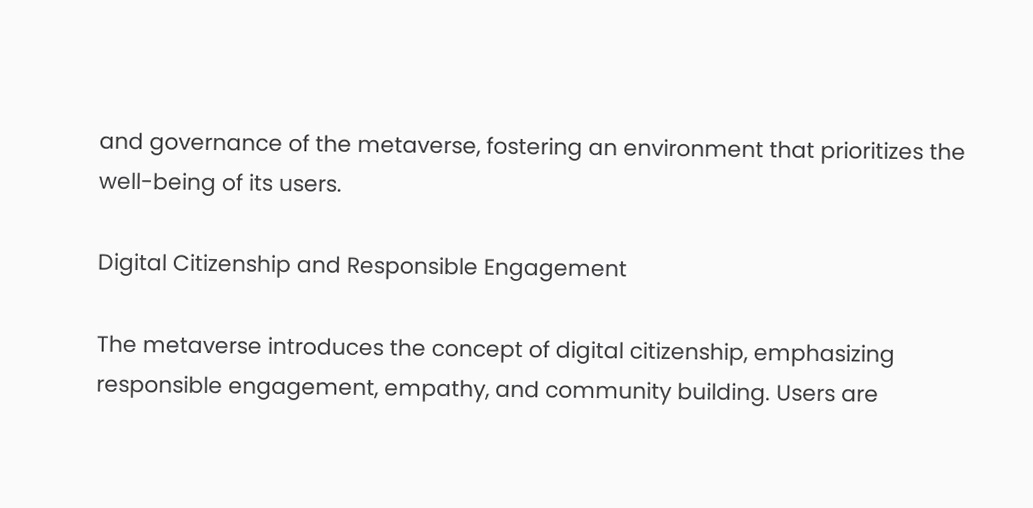and governance of the metaverse, fostering an environment that prioritizes the well-being of its users.

Digital Citizenship and Responsible Engagement

The metaverse introduces the concept of digital citizenship, emphasizing responsible engagement, empathy, and community building. Users are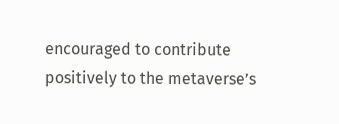encouraged to contribute positively to the metaverse’s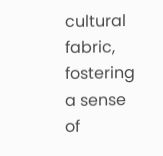cultural fabric, fostering a sense of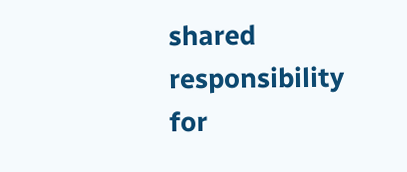shared responsibility for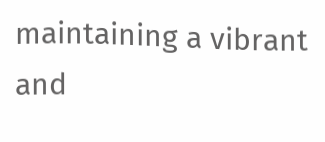maintaining a vibrant and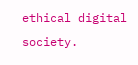ethical digital society.